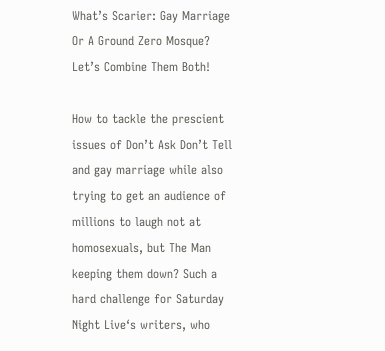What’s Scarier: Gay Marriage Or A Ground Zero Mosque? Let’s Combine Them Both!

How to tackle the prescient issues of Don’t Ask Don’t Tell and gay marriage while also trying to get an audience of millions to laugh not at homosexuals, but The Man keeping them down? Such a hard challenge for Saturday Night Live‘s writers, who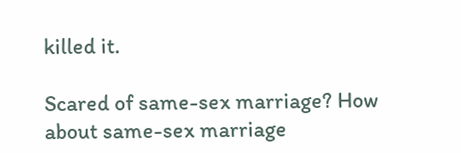killed it.

Scared of same-sex marriage? How about same-sex marriage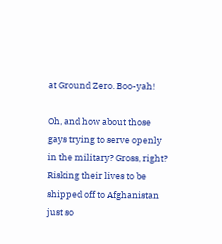at Ground Zero. Boo-yah!

Oh, and how about those gays trying to serve openly in the military? Gross, right? Risking their lives to be shipped off to Afghanistan just so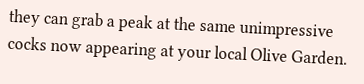they can grab a peak at the same unimpressive cocks now appearing at your local Olive Garden.